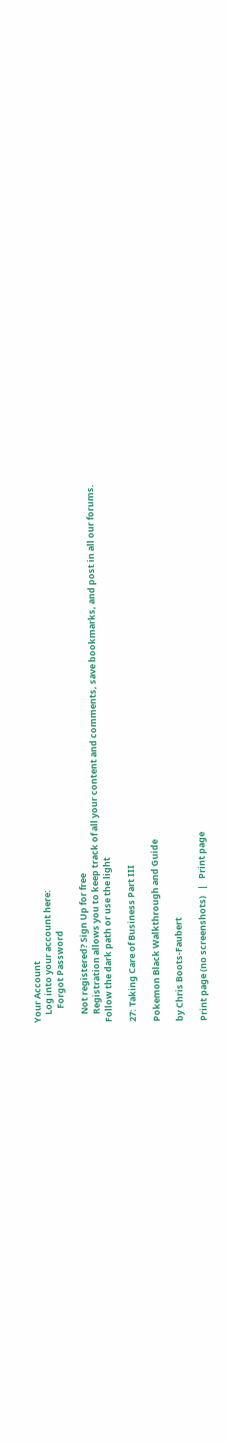Your Account
    Log into your account here:
       Forgot Password

    Not registered? Sign Up for free
    Registration allows you to keep track of all your content and comments, save bookmarks, and post in all our forums.
Follow the dark path or use the light

27: Taking Care of Business Part III

Pokemon Black Walkthrough and Guide

by Chris Boots-Faubert

Print page (no screenshots)   |   Print page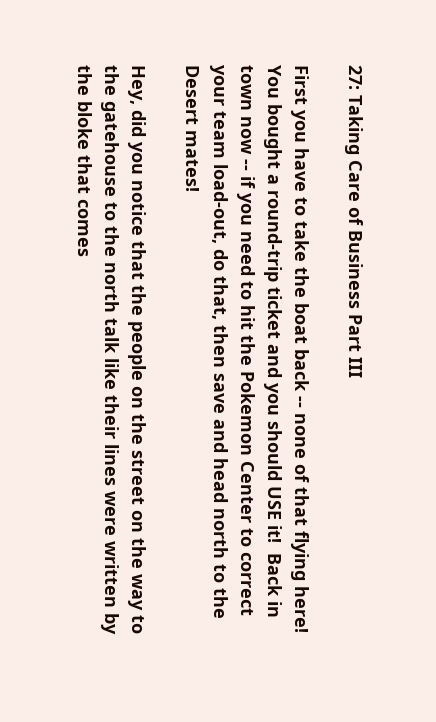27: Taking Care of Business Part III

First you have to take the boat back -- none of that flying here!  You bought a round-trip ticket and you should USE it!  Back in town now -- if you need to hit the Pokemon Center to correct your team load-out, do that, then save and head north to the Desert mates!

Hey, did you notice that the people on the street on the way to the gatehouse to the north talk like their lines were written by the bloke that comes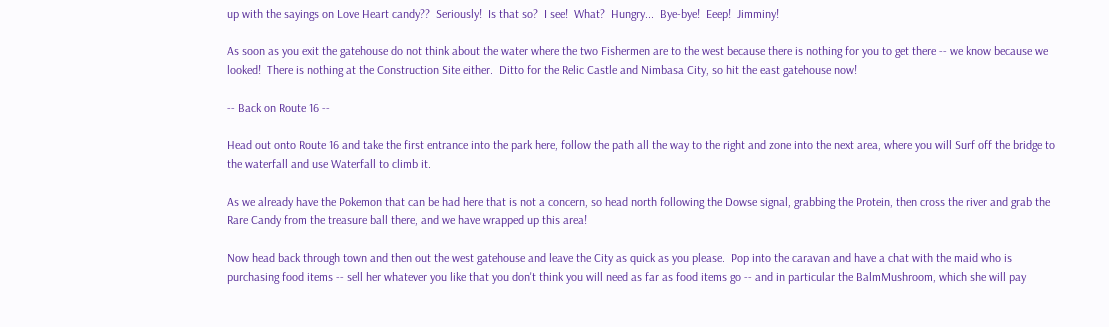up with the sayings on Love Heart candy??  Seriously!  Is that so?  I see!  What?  Hungry...  Bye-bye!  Eeep!  Jimminy!

As soon as you exit the gatehouse do not think about the water where the two Fishermen are to the west because there is nothing for you to get there -- we know because we looked!  There is nothing at the Construction Site either.  Ditto for the Relic Castle and Nimbasa City, so hit the east gatehouse now!

-- Back on Route 16 --

Head out onto Route 16 and take the first entrance into the park here, follow the path all the way to the right and zone into the next area, where you will Surf off the bridge to the waterfall and use Waterfall to climb it.

As we already have the Pokemon that can be had here that is not a concern, so head north following the Dowse signal, grabbing the Protein, then cross the river and grab the Rare Candy from the treasure ball there, and we have wrapped up this area!

Now head back through town and then out the west gatehouse and leave the City as quick as you please.  Pop into the caravan and have a chat with the maid who is purchasing food items -- sell her whatever you like that you don't think you will need as far as food items go -- and in particular the BalmMushroom, which she will pay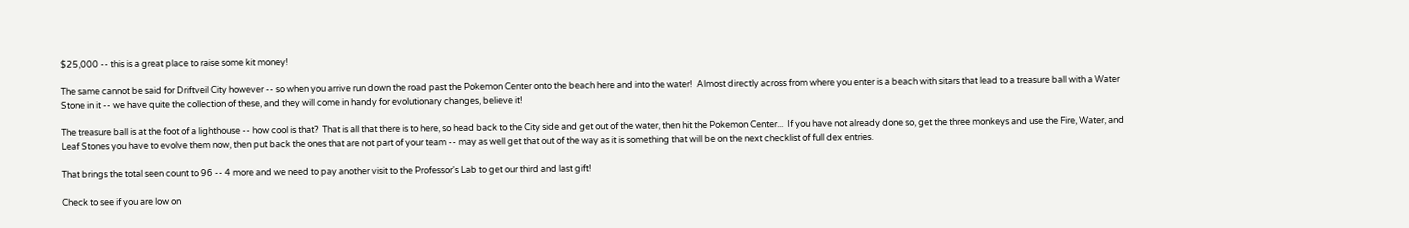$25,000 -- this is a great place to raise some kit money!

The same cannot be said for Driftveil City however -- so when you arrive run down the road past the Pokemon Center onto the beach here and into the water!  Almost directly across from where you enter is a beach with sitars that lead to a treasure ball with a Water Stone in it -- we have quite the collection of these, and they will come in handy for evolutionary changes, believe it!

The treasure ball is at the foot of a lighthouse -- how cool is that?  That is all that there is to here, so head back to the City side and get out of the water, then hit the Pokemon Center...  If you have not already done so, get the three monkeys and use the Fire, Water, and Leaf Stones you have to evolve them now, then put back the ones that are not part of your team -- may as well get that out of the way as it is something that will be on the next checklist of full dex entries.

That brings the total seen count to 96 -- 4 more and we need to pay another visit to the Professor's Lab to get our third and last gift!

Check to see if you are low on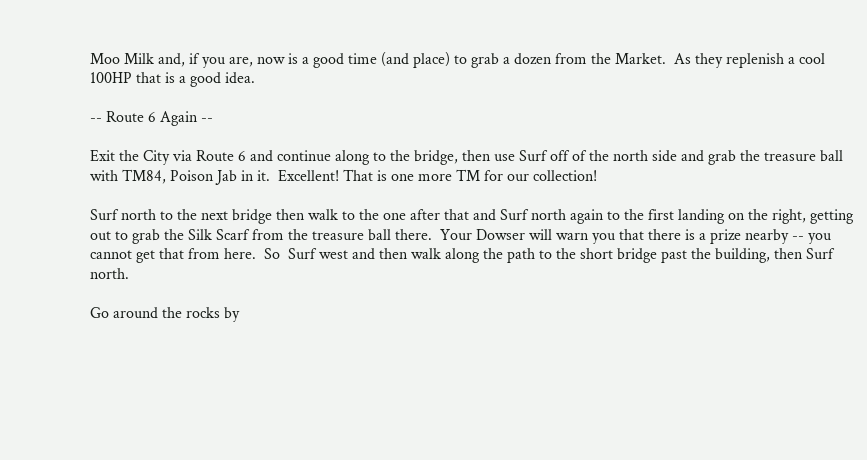Moo Milk and, if you are, now is a good time (and place) to grab a dozen from the Market.  As they replenish a cool 100HP that is a good idea.

-- Route 6 Again --

Exit the City via Route 6 and continue along to the bridge, then use Surf off of the north side and grab the treasure ball with TM84, Poison Jab in it.  Excellent! That is one more TM for our collection!

Surf north to the next bridge then walk to the one after that and Surf north again to the first landing on the right, getting out to grab the Silk Scarf from the treasure ball there.  Your Dowser will warn you that there is a prize nearby -- you cannot get that from here.  So  Surf west and then walk along the path to the short bridge past the building, then Surf north.

Go around the rocks by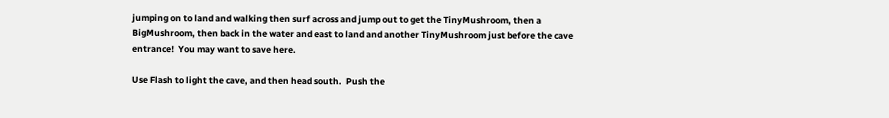jumping on to land and walking then surf across and jump out to get the TinyMushroom, then a BigMushroom, then back in the water and east to land and another TinyMushroom just before the cave entrance!  You may want to save here.

Use Flash to light the cave, and then head south.  Push the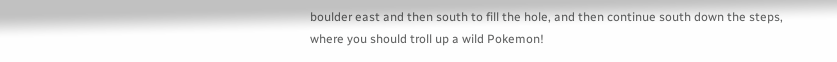boulder east and then south to fill the hole, and then continue south down the steps, where you should troll up a wild Pokemon!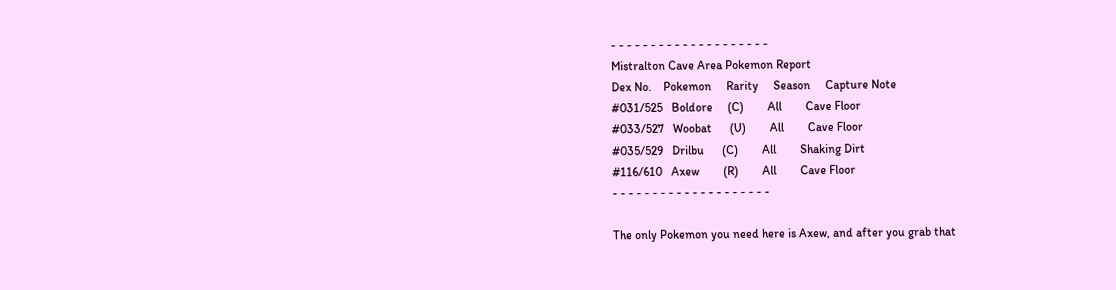- - - - - - - - - - - - - - - - - - - -
Mistralton Cave Area Pokemon Report
Dex No.    Pokemon     Rarity     Season     Capture Note
#031/525   Boldore     (C)        All        Cave Floor
#033/527   Woobat      (U)        All        Cave Floor
#035/529   Drilbu      (C)        All        Shaking Dirt
#116/610   Axew        (R)        All        Cave Floor
- - - - - - - - - - - - - - - - - - - -

The only Pokemon you need here is Axew, and after you grab that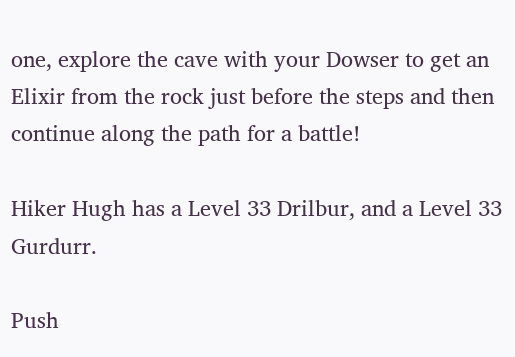one, explore the cave with your Dowser to get an Elixir from the rock just before the steps and then continue along the path for a battle!

Hiker Hugh has a Level 33 Drilbur, and a Level 33 Gurdurr.

Push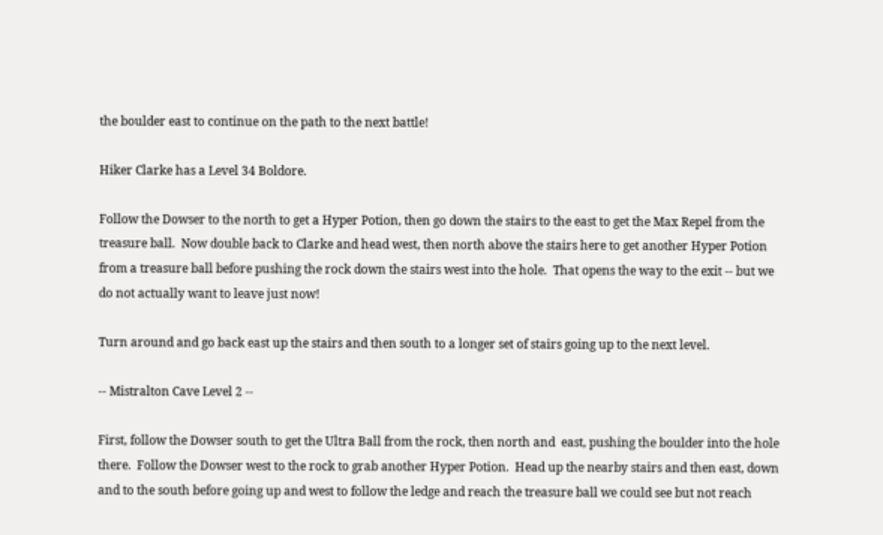the boulder east to continue on the path to the next battle!

Hiker Clarke has a Level 34 Boldore.

Follow the Dowser to the north to get a Hyper Potion, then go down the stairs to the east to get the Max Repel from the treasure ball.  Now double back to Clarke and head west, then north above the stairs here to get another Hyper Potion from a treasure ball before pushing the rock down the stairs west into the hole.  That opens the way to the exit -- but we do not actually want to leave just now!

Turn around and go back east up the stairs and then south to a longer set of stairs going up to the next level.

-- Mistralton Cave Level 2 --

First, follow the Dowser south to get the Ultra Ball from the rock, then north and  east, pushing the boulder into the hole there.  Follow the Dowser west to the rock to grab another Hyper Potion.  Head up the nearby stairs and then east, down and to the south before going up and west to follow the ledge and reach the treasure ball we could see but not reach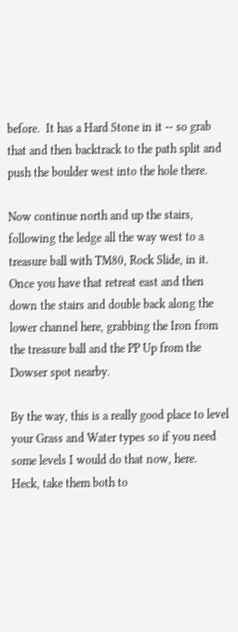before.  It has a Hard Stone in it -- so grab that and then backtrack to the path split and push the boulder west into the hole there.

Now continue north and up the stairs, following the ledge all the way west to a treasure ball with TM80, Rock Slide, in it.  Once you have that retreat east and then down the stairs and double back along the lower channel here, grabbing the Iron from the treasure ball and the PP Up from the Dowser spot nearby.

By the way, this is a really good place to level your Grass and Water types so if you need some levels I would do that now, here.  Heck, take them both to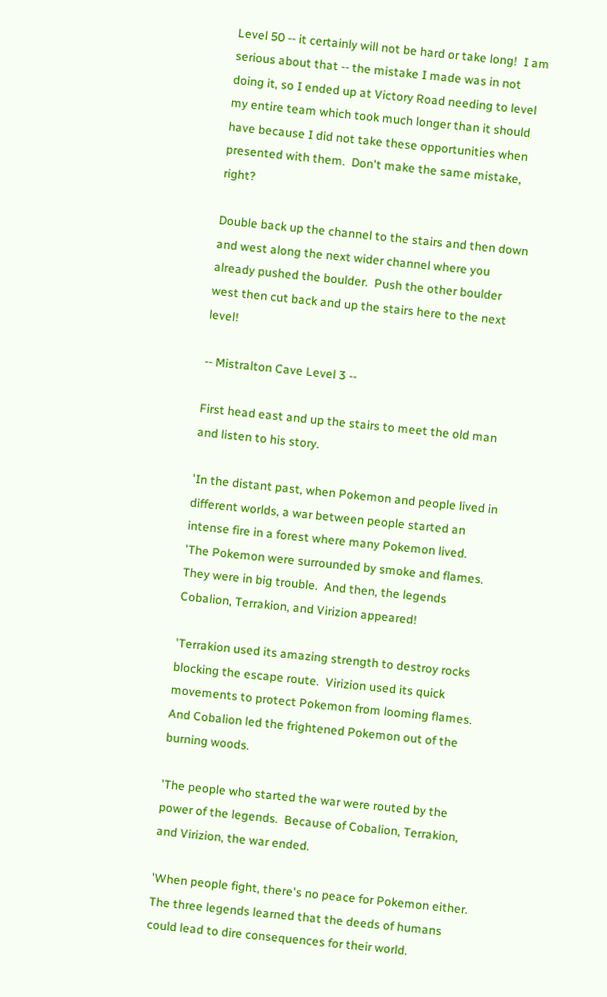Level 50 -- it certainly will not be hard or take long!  I am serious about that -- the mistake I made was in not doing it, so I ended up at Victory Road needing to level my entire team which took much longer than it should have because I did not take these opportunities when presented with them.  Don't make the same mistake, right?

Double back up the channel to the stairs and then down and west along the next wider channel where you already pushed the boulder.  Push the other boulder west then cut back and up the stairs here to the next level!

-- Mistralton Cave Level 3 --

First head east and up the stairs to meet the old man and listen to his story.

'In the distant past, when Pokemon and people lived in different worlds, a war between people started an intense fire in a forest where many Pokemon lived.
'The Pokemon were surrounded by smoke and flames.  They were in big trouble.  And then, the legends Cobalion, Terrakion, and Virizion appeared!

'Terrakion used its amazing strength to destroy rocks blocking the escape route.  Virizion used its quick movements to protect Pokemon from looming flames.  And Cobalion led the frightened Pokemon out of the burning woods.

'The people who started the war were routed by the power of the legends.  Because of Cobalion, Terrakion, and Virizion, the war ended.

'When people fight, there's no peace for Pokemon either.  The three legends learned that the deeds of humans could lead to dire consequences for their world.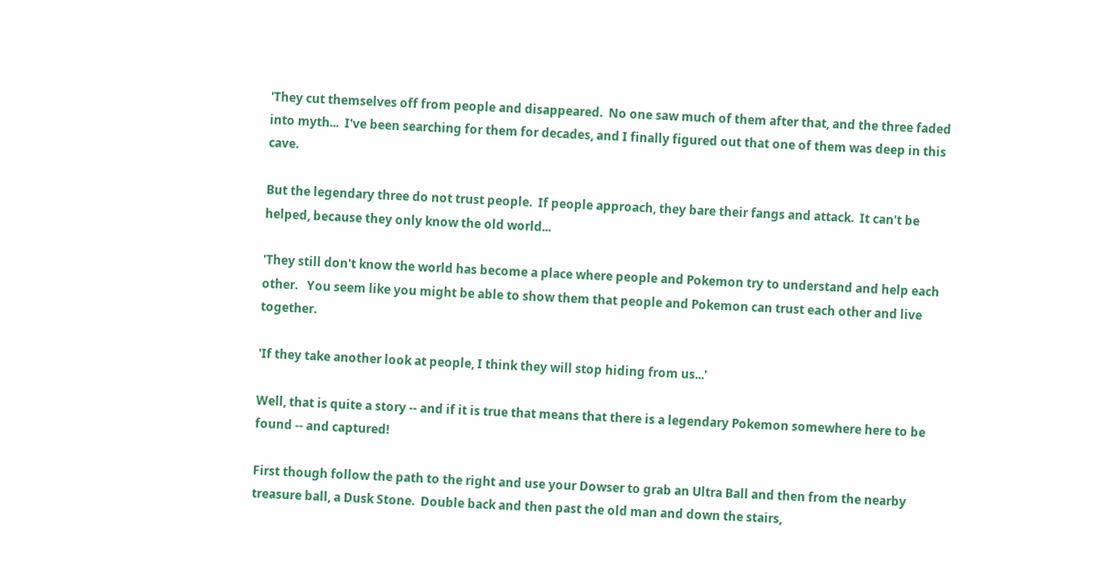'They cut themselves off from people and disappeared.  No one saw much of them after that, and the three faded into myth...  I've been searching for them for decades, and I finally figured out that one of them was deep in this cave.

But the legendary three do not trust people.  If people approach, they bare their fangs and attack.  It can't be helped, because they only know the old world...

'They still don't know the world has become a place where people and Pokemon try to understand and help each other.   You seem like you might be able to show them that people and Pokemon can trust each other and live together.

'If they take another look at people, I think they will stop hiding from us...'

Well, that is quite a story -- and if it is true that means that there is a legendary Pokemon somewhere here to be found -- and captured!

First though follow the path to the right and use your Dowser to grab an Ultra Ball and then from the nearby treasure ball, a Dusk Stone.  Double back and then past the old man and down the stairs,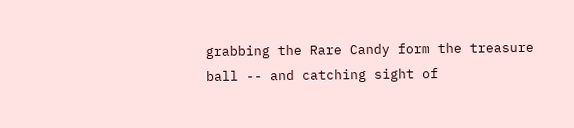grabbing the Rare Candy form the treasure ball -- and catching sight of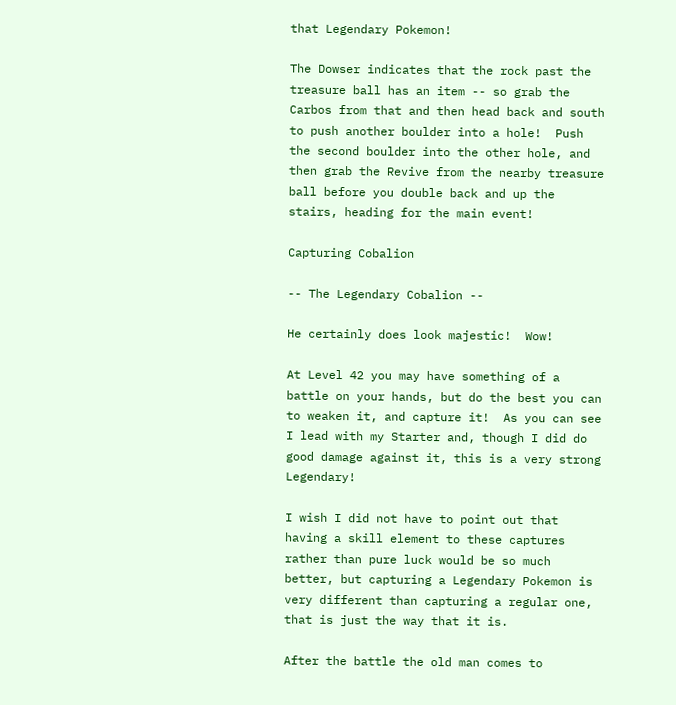that Legendary Pokemon!

The Dowser indicates that the rock past the treasure ball has an item -- so grab the Carbos from that and then head back and south to push another boulder into a hole!  Push the second boulder into the other hole, and then grab the Revive from the nearby treasure ball before you double back and up the stairs, heading for the main event!

Capturing Cobalion

-- The Legendary Cobalion --

He certainly does look majestic!  Wow!

At Level 42 you may have something of a battle on your hands, but do the best you can to weaken it, and capture it!  As you can see I lead with my Starter and, though I did do good damage against it, this is a very strong Legendary!

I wish I did not have to point out that having a skill element to these captures rather than pure luck would be so much better, but capturing a Legendary Pokemon is very different than capturing a regular one, that is just the way that it is.

After the battle the old man comes to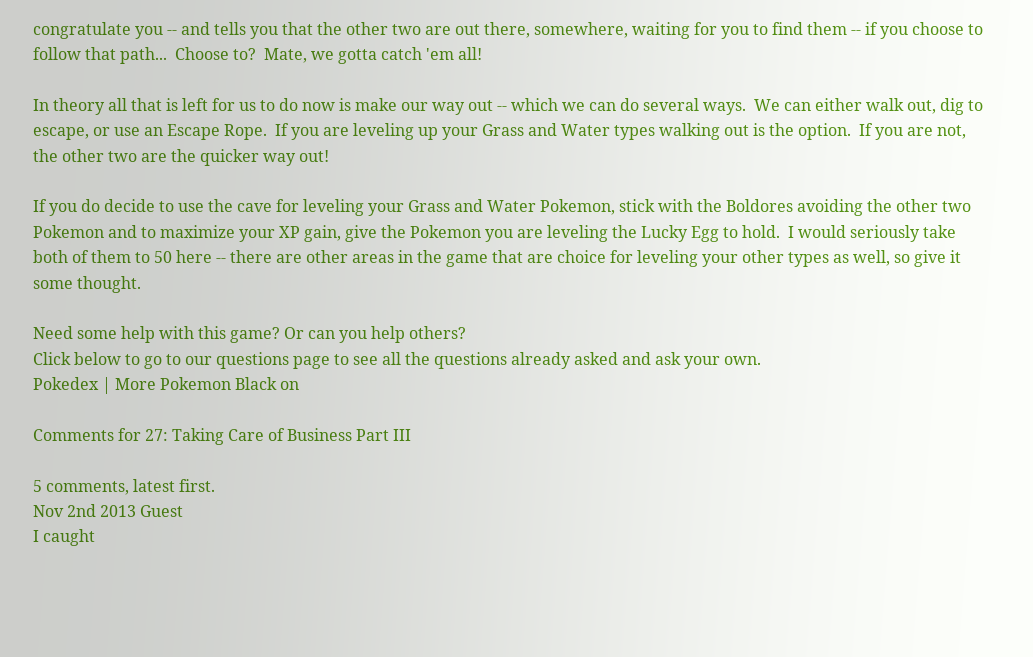congratulate you -- and tells you that the other two are out there, somewhere, waiting for you to find them -- if you choose to follow that path...  Choose to?  Mate, we gotta catch 'em all!

In theory all that is left for us to do now is make our way out -- which we can do several ways.  We can either walk out, dig to escape, or use an Escape Rope.  If you are leveling up your Grass and Water types walking out is the option.  If you are not, the other two are the quicker way out!

If you do decide to use the cave for leveling your Grass and Water Pokemon, stick with the Boldores avoiding the other two Pokemon and to maximize your XP gain, give the Pokemon you are leveling the Lucky Egg to hold.  I would seriously take both of them to 50 here -- there are other areas in the game that are choice for leveling your other types as well, so give it some thought.

Need some help with this game? Or can you help others?
Click below to go to our questions page to see all the questions already asked and ask your own.
Pokedex | More Pokemon Black on

Comments for 27: Taking Care of Business Part III

5 comments, latest first.
Nov 2nd 2013 Guest
I caught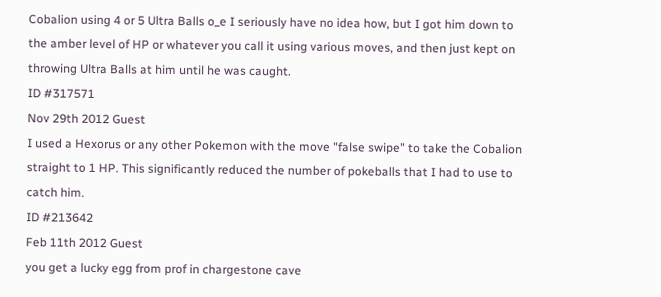Cobalion using 4 or 5 Ultra Balls o_e I seriously have no idea how, but I got him down to the amber level of HP or whatever you call it using various moves, and then just kept on throwing Ultra Balls at him until he was caught.
ID #317571
Nov 29th 2012 Guest
I used a Hexorus or any other Pokemon with the move "false swipe" to take the Cobalion straight to 1 HP. This significantly reduced the number of pokeballs that I had to use to catch him.
ID #213642
Feb 11th 2012 Guest
you get a lucky egg from prof in chargestone cave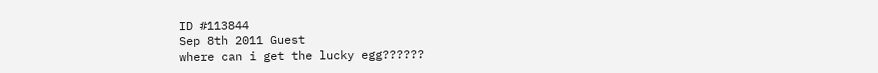ID #113844
Sep 8th 2011 Guest
where can i get the lucky egg??????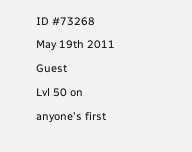ID #73268
May 19th 2011 Guest
Lvl 50 on anyone's first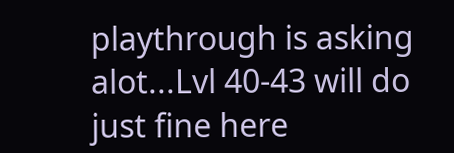playthrough is asking alot...Lvl 40-43 will do just fine here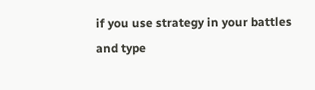if you use strategy in your battles and type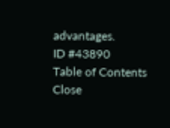advantages.
ID #43890
Table of Contents Close